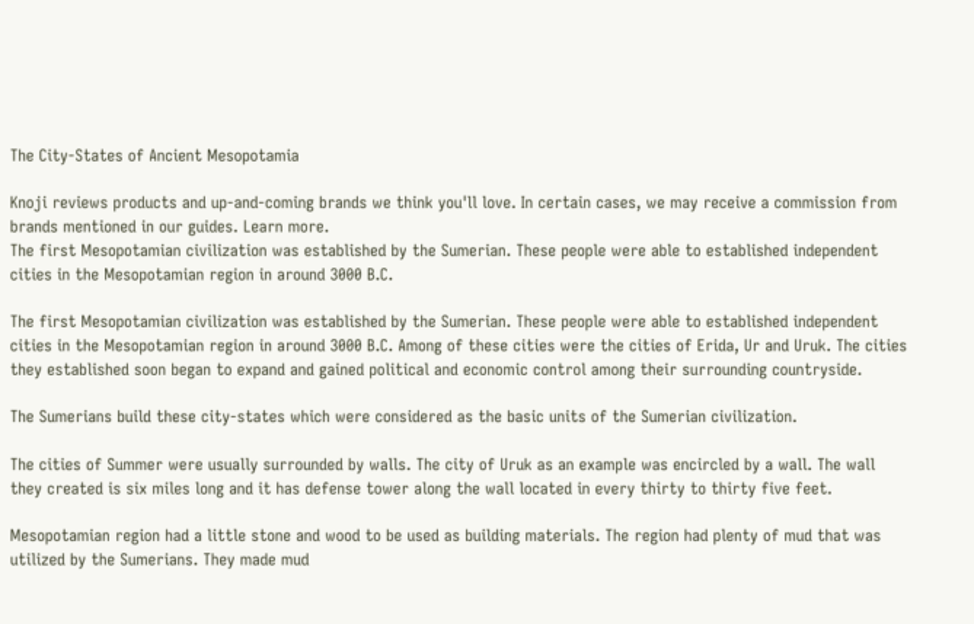The City-States of Ancient Mesopotamia

Knoji reviews products and up-and-coming brands we think you'll love. In certain cases, we may receive a commission from brands mentioned in our guides. Learn more.
The first Mesopotamian civilization was established by the Sumerian. These people were able to established independent cities in the Mesopotamian region in around 3000 B.C.

The first Mesopotamian civilization was established by the Sumerian. These people were able to established independent cities in the Mesopotamian region in around 3000 B.C. Among of these cities were the cities of Erida, Ur and Uruk. The cities they established soon began to expand and gained political and economic control among their surrounding countryside.

The Sumerians build these city-states which were considered as the basic units of the Sumerian civilization.

The cities of Summer were usually surrounded by walls. The city of Uruk as an example was encircled by a wall. The wall they created is six miles long and it has defense tower along the wall located in every thirty to thirty five feet.

Mesopotamian region had a little stone and wood to be used as building materials. The region had plenty of mud that was utilized by the Sumerians. They made mud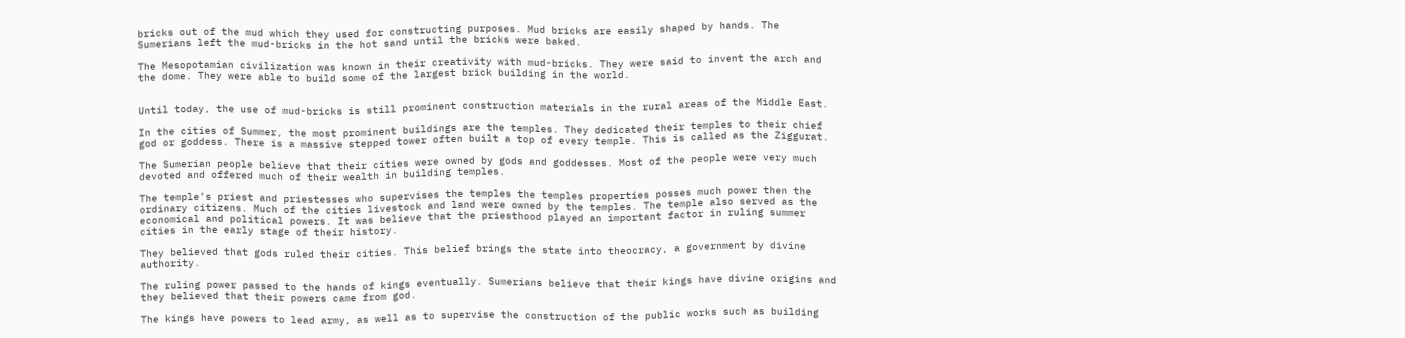bricks out of the mud which they used for constructing purposes. Mud bricks are easily shaped by hands. The Sumerians left the mud-bricks in the hot sand until the bricks were baked.

The Mesopotamian civilization was known in their creativity with mud-bricks. They were said to invent the arch and the dome. They were able to build some of the largest brick building in the world.


Until today, the use of mud-bricks is still prominent construction materials in the rural areas of the Middle East.

In the cities of Summer, the most prominent buildings are the temples. They dedicated their temples to their chief god or goddess. There is a massive stepped tower often built a top of every temple. This is called as the Ziggurat.

The Sumerian people believe that their cities were owned by gods and goddesses. Most of the people were very much devoted and offered much of their wealth in building temples.

The temple’s priest and priestesses who supervises the temples the temples properties posses much power then the ordinary citizens. Much of the cities livestock and land were owned by the temples. The temple also served as the economical and political powers. It was believe that the priesthood played an important factor in ruling summer cities in the early stage of their history.

They believed that gods ruled their cities. This belief brings the state into theocracy, a government by divine authority.

The ruling power passed to the hands of kings eventually. Sumerians believe that their kings have divine origins and they believed that their powers came from god.

The kings have powers to lead army, as well as to supervise the construction of the public works such as building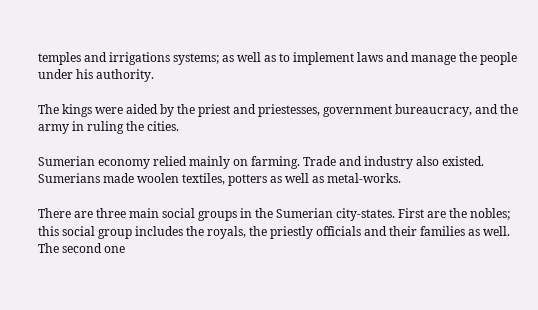temples and irrigations systems; as well as to implement laws and manage the people under his authority.

The kings were aided by the priest and priestesses, government bureaucracy, and the army in ruling the cities.

Sumerian economy relied mainly on farming. Trade and industry also existed. Sumerians made woolen textiles, potters as well as metal-works.

There are three main social groups in the Sumerian city-states. First are the nobles; this social group includes the royals, the priestly officials and their families as well. The second one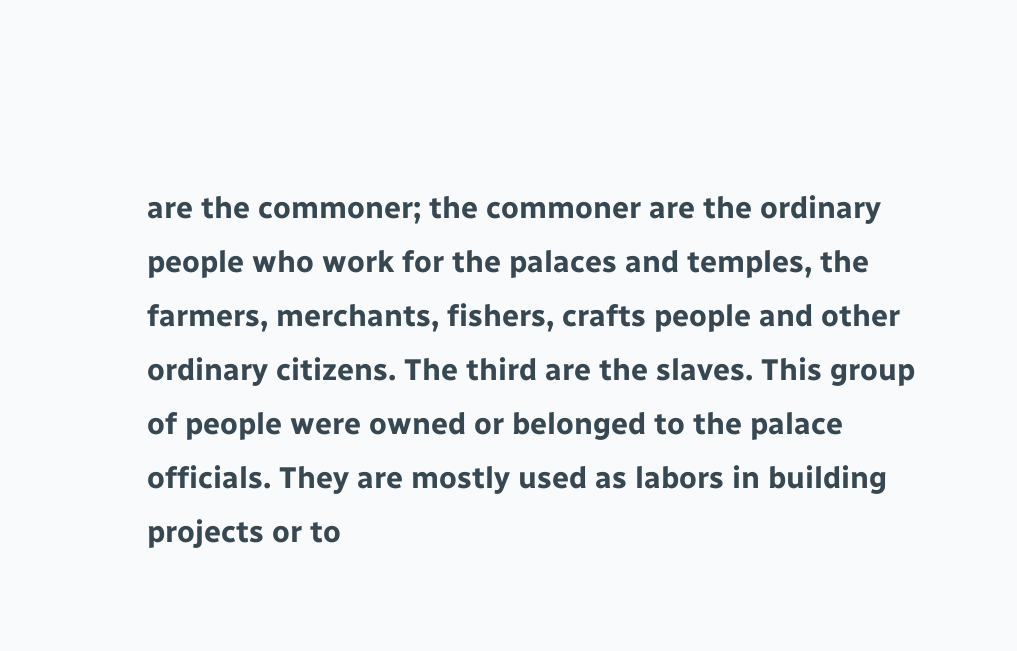are the commoner; the commoner are the ordinary people who work for the palaces and temples, the farmers, merchants, fishers, crafts people and other ordinary citizens. The third are the slaves. This group of people were owned or belonged to the palace officials. They are mostly used as labors in building projects or to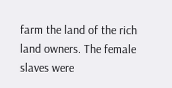farm the land of the rich land owners. The female slaves were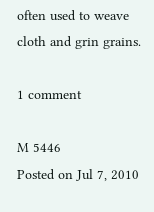often used to weave cloth and grin grains.

1 comment

M 5446
Posted on Jul 7, 2010